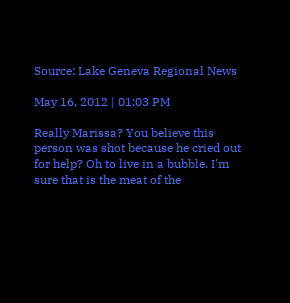Source: Lake Geneva Regional News

May 16, 2012 | 01:03 PM

Really Marissa? You believe this person was shot because he cried out for help? Oh to live in a bubble. I'm sure that is the meat of the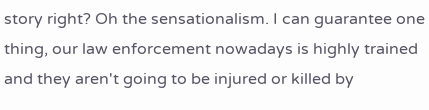story right? Oh the sensationalism. I can guarantee one thing, our law enforcement nowadays is highly trained and they aren't going to be injured or killed by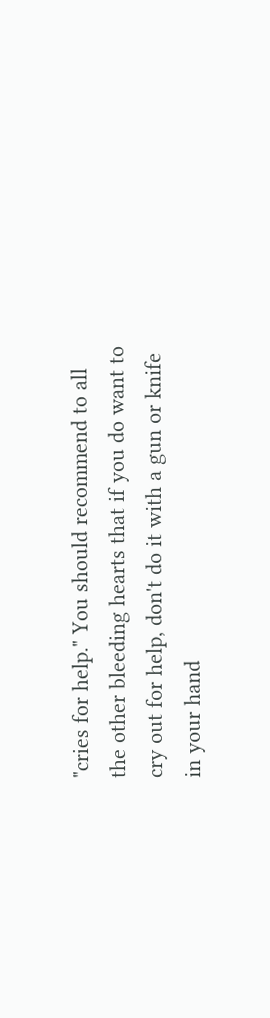"cries for help." You should recommend to all the other bleeding hearts that if you do want to cry out for help, don't do it with a gun or knife in your hand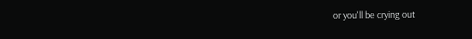or you'll be crying out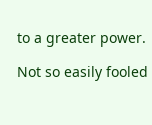to a greater power.

Not so easily fooled